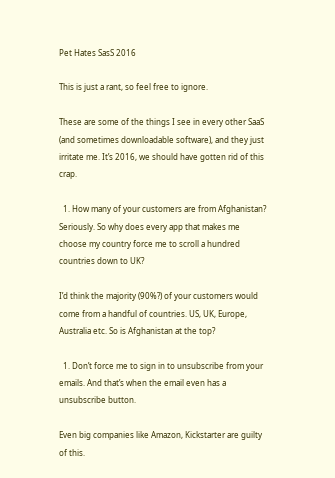Pet Hates SasS 2016

This is just a rant, so feel free to ignore.

These are some of the things I see in every other SaaS (and sometimes downloadable software), and they just irritate me. It’s 2016, we should have gotten rid of this crap.

  1. How many of your customers are from Afghanistan? Seriously. So why does every app that makes me choose my country force me to scroll a hundred countries down to UK?

I’d think the majority (90%?) of your customers would come from a handful of countries. US, UK, Europe, Australia etc. So is Afghanistan at the top?

  1. Don’t force me to sign in to unsubscribe from your emails. And that’s when the email even has a unsubscribe button.

Even big companies like Amazon, Kickstarter are guilty of this.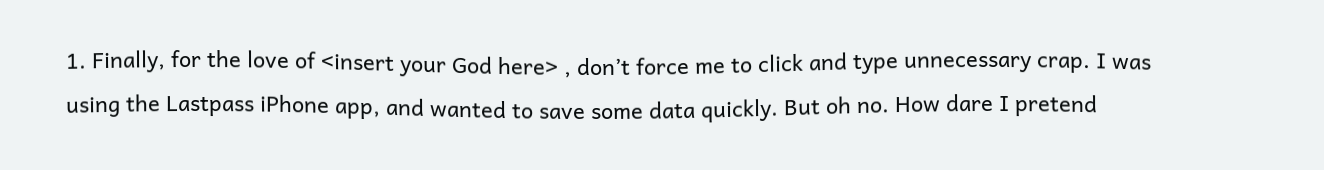1. Finally, for the love of <insert your God here> , don’t force me to click and type unnecessary crap. I was using the Lastpass iPhone app, and wanted to save some data quickly. But oh no. How dare I pretend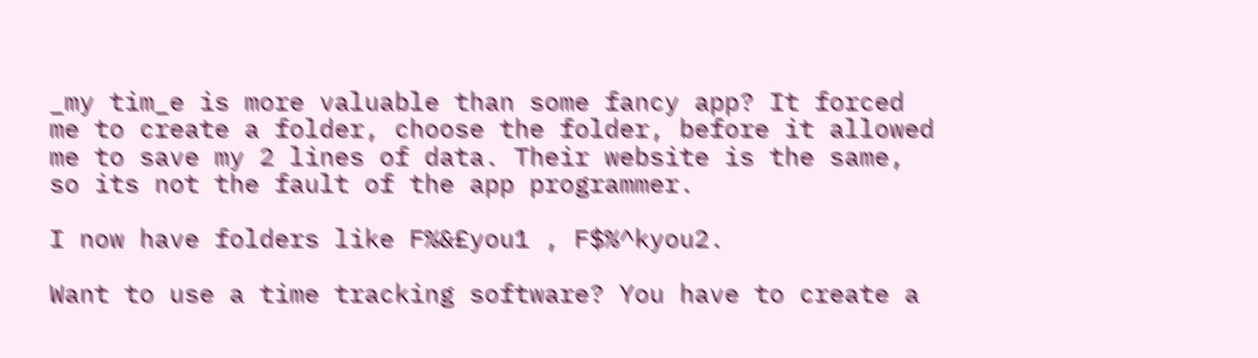_my tim_e is more valuable than some fancy app? It forced me to create a folder, choose the folder, before it allowed me to save my 2 lines of data. Their website is the same, so its not the fault of the app programmer.

I now have folders like F%&£you1 , F$%^kyou2.

Want to use a time tracking software? You have to create a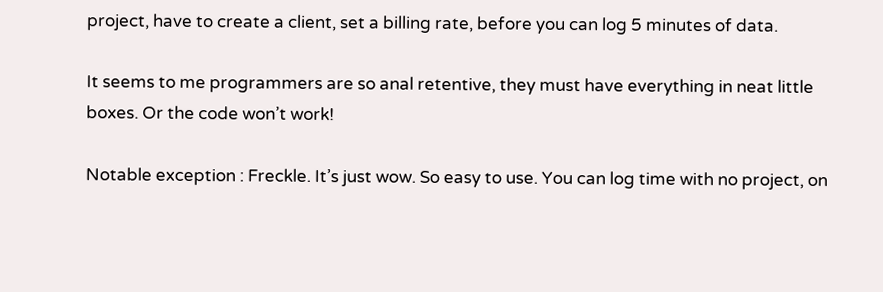project, have to create a client, set a billing rate, before you can log 5 minutes of data.

It seems to me programmers are so anal retentive, they must have everything in neat little boxes. Or the code won’t work!

Notable exception : Freckle. It’s just wow. So easy to use. You can log time with no project, on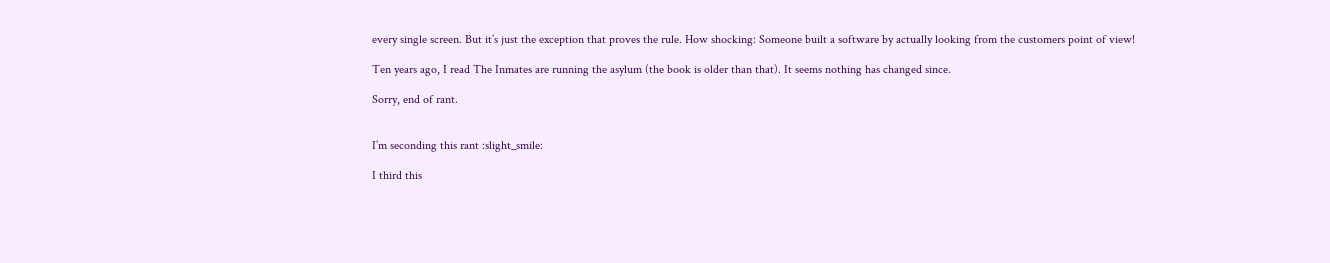every single screen. But it’s just the exception that proves the rule. How shocking: Someone built a software by actually looking from the customers point of view!

Ten years ago, I read The Inmates are running the asylum (the book is older than that). It seems nothing has changed since.

Sorry, end of rant.


I’m seconding this rant :slight_smile:

I third this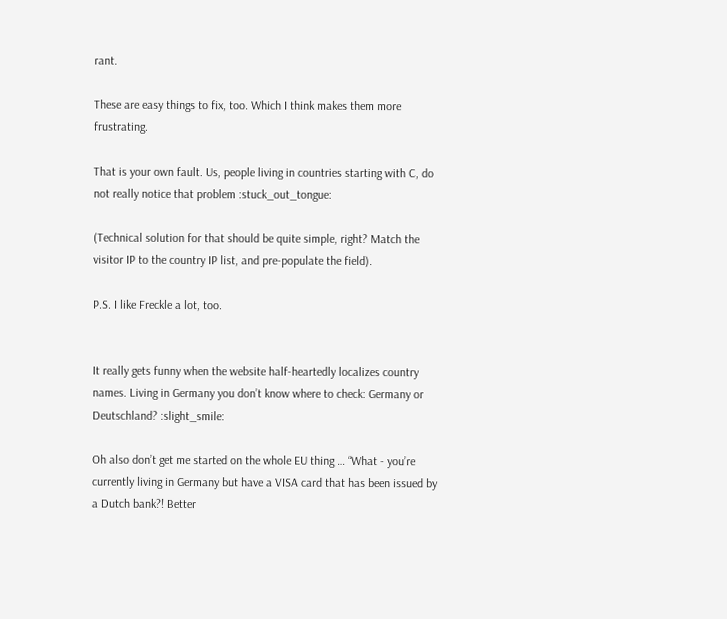rant.

These are easy things to fix, too. Which I think makes them more frustrating.

That is your own fault. Us, people living in countries starting with C, do not really notice that problem :stuck_out_tongue:

(Technical solution for that should be quite simple, right? Match the visitor IP to the country IP list, and pre-populate the field).

P.S. I like Freckle a lot, too.


It really gets funny when the website half-heartedly localizes country names. Living in Germany you don’t know where to check: Germany or Deutschland? :slight_smile:

Oh also don’t get me started on the whole EU thing … “What - you’re currently living in Germany but have a VISA card that has been issued by a Dutch bank?! Better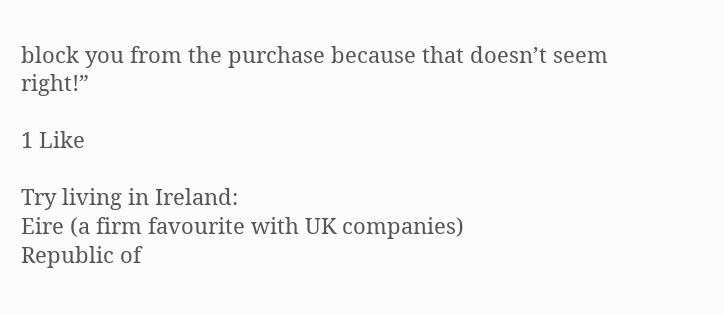block you from the purchase because that doesn’t seem right!”

1 Like

Try living in Ireland:
Eire (a firm favourite with UK companies)
Republic of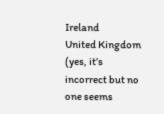Ireland
United Kingdom (yes, it’s incorrect but no one seems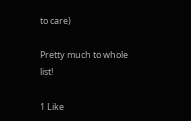to care)

Pretty much to whole list!

1 Like